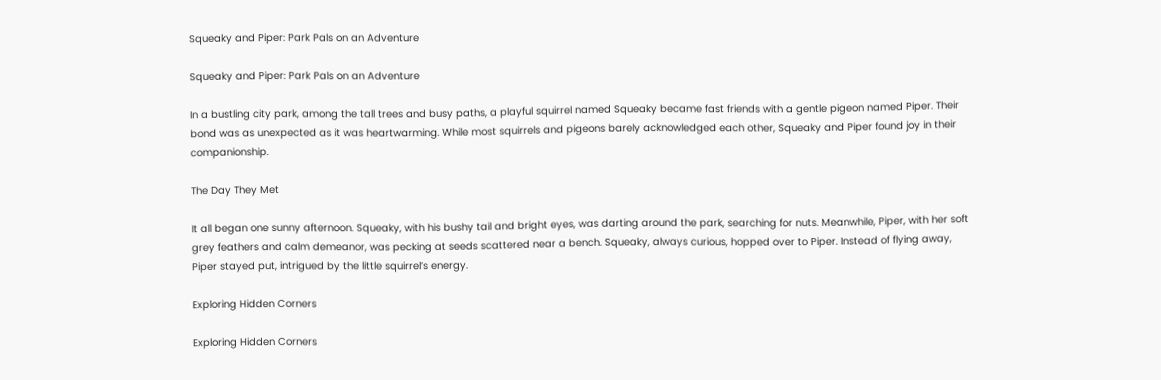Squeaky and Piper: Park Pals on an Adventure

Squeaky and Piper: Park Pals on an Adventure

In a bustling city park, among the tall trees and busy paths, a playful squirrel named Squeaky became fast friends with a gentle pigeon named Piper. Their bond was as unexpected as it was heartwarming. While most squirrels and pigeons barely acknowledged each other, Squeaky and Piper found joy in their companionship.

The Day They Met

It all began one sunny afternoon. Squeaky, with his bushy tail and bright eyes, was darting around the park, searching for nuts. Meanwhile, Piper, with her soft grey feathers and calm demeanor, was pecking at seeds scattered near a bench. Squeaky, always curious, hopped over to Piper. Instead of flying away, Piper stayed put, intrigued by the little squirrel’s energy.

Exploring Hidden Corners

Exploring Hidden Corners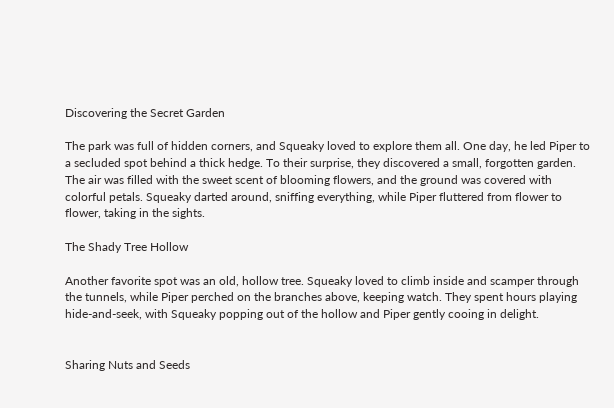Discovering the Secret Garden

The park was full of hidden corners, and Squeaky loved to explore them all. One day, he led Piper to a secluded spot behind a thick hedge. To their surprise, they discovered a small, forgotten garden. The air was filled with the sweet scent of blooming flowers, and the ground was covered with colorful petals. Squeaky darted around, sniffing everything, while Piper fluttered from flower to flower, taking in the sights.

The Shady Tree Hollow

Another favorite spot was an old, hollow tree. Squeaky loved to climb inside and scamper through the tunnels, while Piper perched on the branches above, keeping watch. They spent hours playing hide-and-seek, with Squeaky popping out of the hollow and Piper gently cooing in delight.


Sharing Nuts and Seeds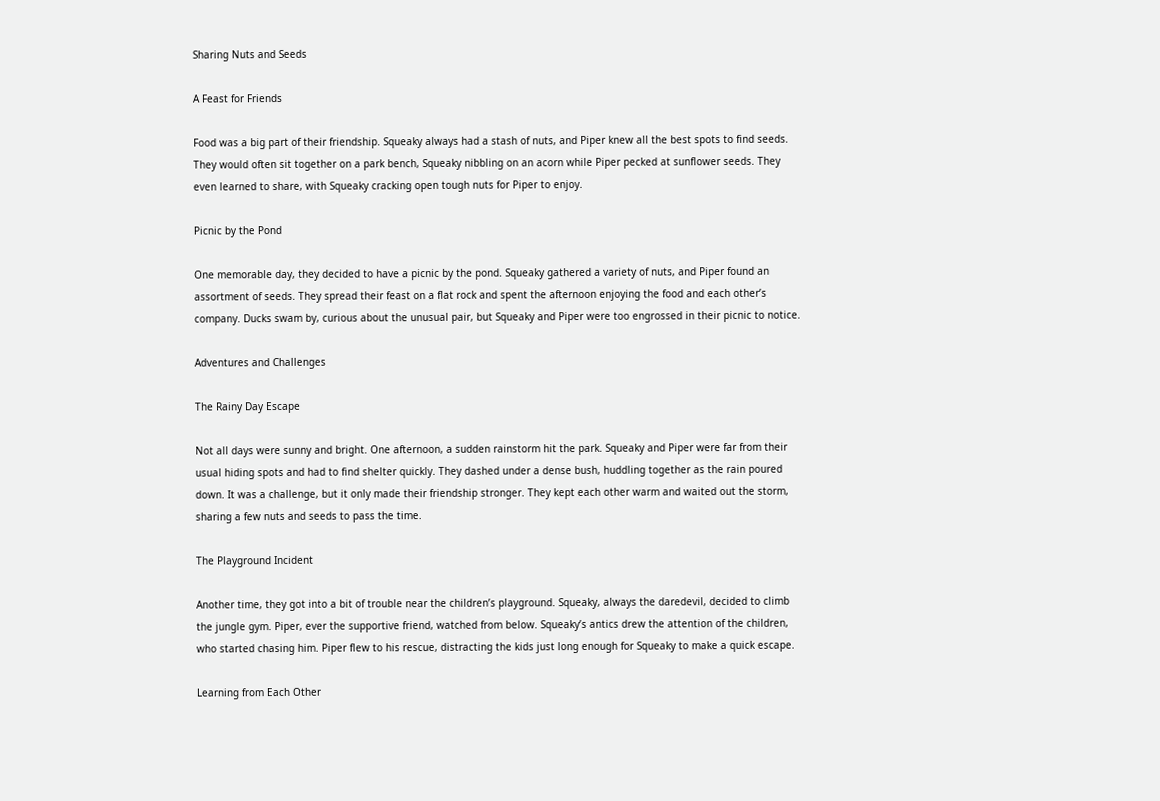Sharing Nuts and Seeds

A Feast for Friends

Food was a big part of their friendship. Squeaky always had a stash of nuts, and Piper knew all the best spots to find seeds. They would often sit together on a park bench, Squeaky nibbling on an acorn while Piper pecked at sunflower seeds. They even learned to share, with Squeaky cracking open tough nuts for Piper to enjoy.

Picnic by the Pond

One memorable day, they decided to have a picnic by the pond. Squeaky gathered a variety of nuts, and Piper found an assortment of seeds. They spread their feast on a flat rock and spent the afternoon enjoying the food and each other’s company. Ducks swam by, curious about the unusual pair, but Squeaky and Piper were too engrossed in their picnic to notice.

Adventures and Challenges

The Rainy Day Escape

Not all days were sunny and bright. One afternoon, a sudden rainstorm hit the park. Squeaky and Piper were far from their usual hiding spots and had to find shelter quickly. They dashed under a dense bush, huddling together as the rain poured down. It was a challenge, but it only made their friendship stronger. They kept each other warm and waited out the storm, sharing a few nuts and seeds to pass the time.

The Playground Incident

Another time, they got into a bit of trouble near the children’s playground. Squeaky, always the daredevil, decided to climb the jungle gym. Piper, ever the supportive friend, watched from below. Squeaky’s antics drew the attention of the children, who started chasing him. Piper flew to his rescue, distracting the kids just long enough for Squeaky to make a quick escape.

Learning from Each Other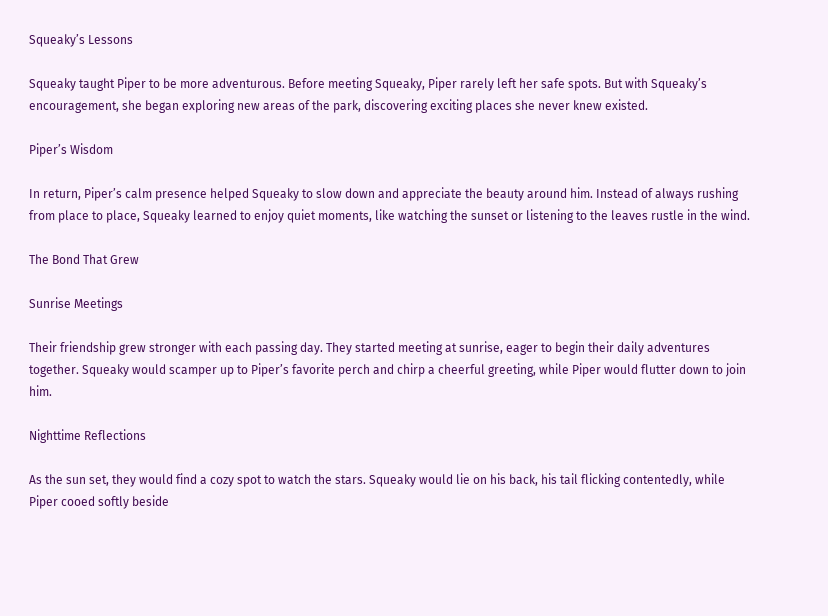Squeaky’s Lessons

Squeaky taught Piper to be more adventurous. Before meeting Squeaky, Piper rarely left her safe spots. But with Squeaky’s encouragement, she began exploring new areas of the park, discovering exciting places she never knew existed.

Piper’s Wisdom

In return, Piper’s calm presence helped Squeaky to slow down and appreciate the beauty around him. Instead of always rushing from place to place, Squeaky learned to enjoy quiet moments, like watching the sunset or listening to the leaves rustle in the wind.

The Bond That Grew

Sunrise Meetings

Their friendship grew stronger with each passing day. They started meeting at sunrise, eager to begin their daily adventures together. Squeaky would scamper up to Piper’s favorite perch and chirp a cheerful greeting, while Piper would flutter down to join him.

Nighttime Reflections

As the sun set, they would find a cozy spot to watch the stars. Squeaky would lie on his back, his tail flicking contentedly, while Piper cooed softly beside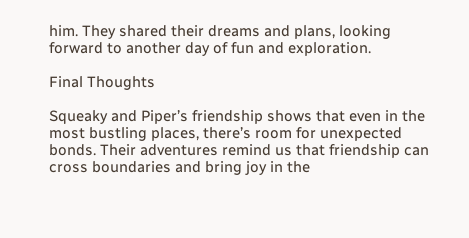him. They shared their dreams and plans, looking forward to another day of fun and exploration.

Final Thoughts

Squeaky and Piper’s friendship shows that even in the most bustling places, there’s room for unexpected bonds. Their adventures remind us that friendship can cross boundaries and bring joy in the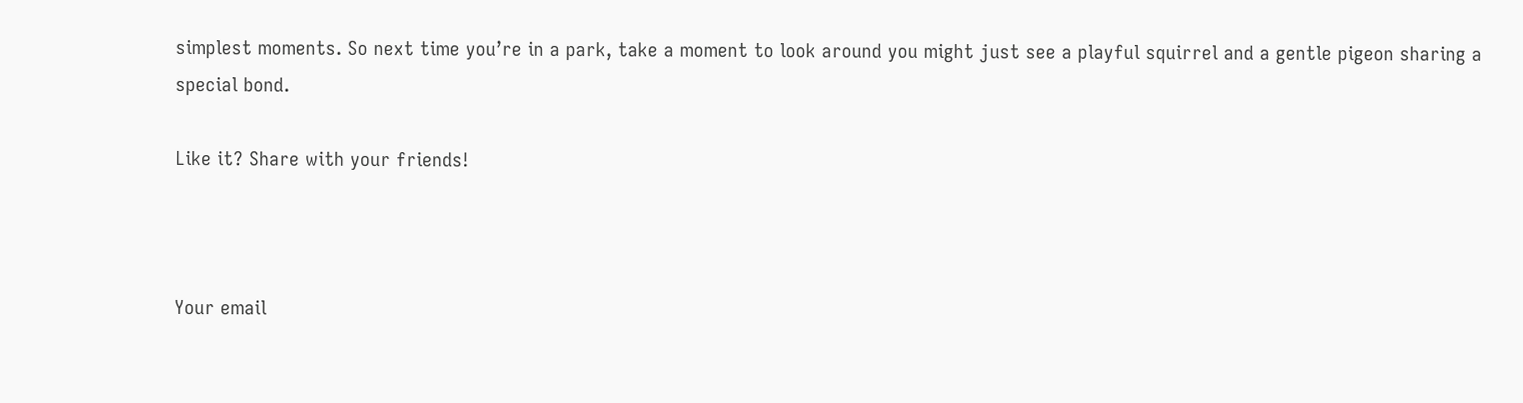simplest moments. So next time you’re in a park, take a moment to look around you might just see a playful squirrel and a gentle pigeon sharing a special bond.

Like it? Share with your friends!



Your email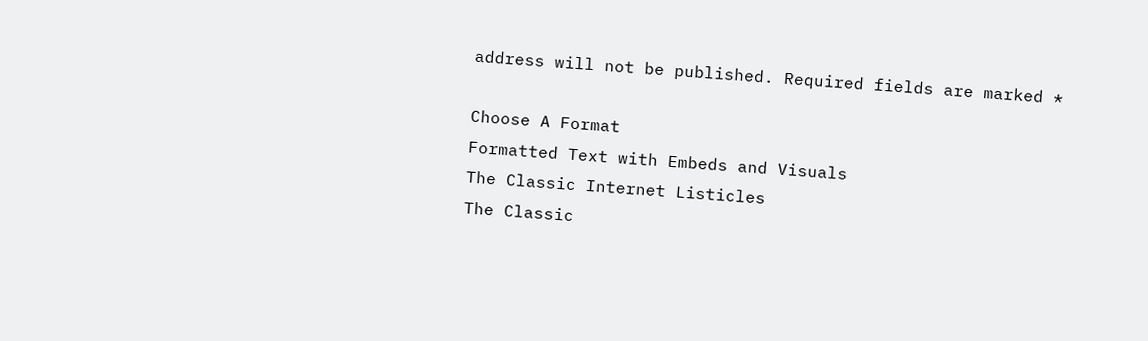address will not be published. Required fields are marked *

Choose A Format
Formatted Text with Embeds and Visuals
The Classic Internet Listicles
The Classic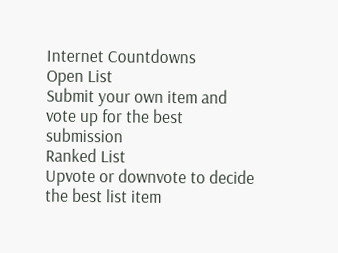Internet Countdowns
Open List
Submit your own item and vote up for the best submission
Ranked List
Upvote or downvote to decide the best list item